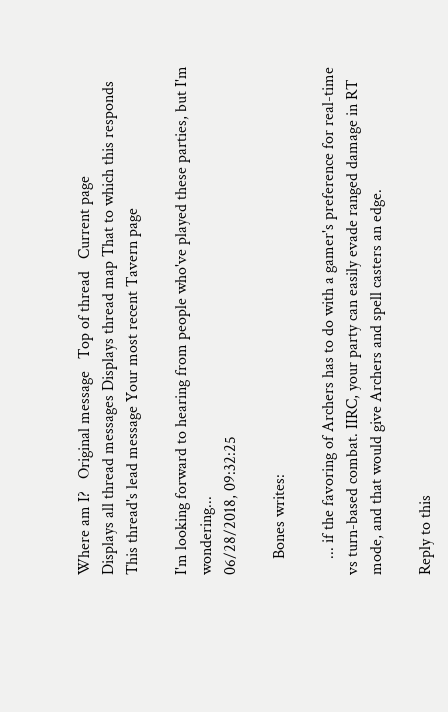Where am I?   Original message   Top of thread   Current page
Displays all thread messages Displays thread map That to which this responds This thread's lead message Your most recent Tavern page

I'm looking forward to hearing from people who've played these parties, but I'm wondering...
06/28/2018, 09:32:25

    Bones writes:

    ... if the favoring of Archers has to do with a gamer's preference for real-time vs turn-based combat. IIRC, your party can easily evade ranged damage in RT mode, and that would give Archers and spell casters an edge.

Reply to this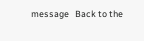message   Back to the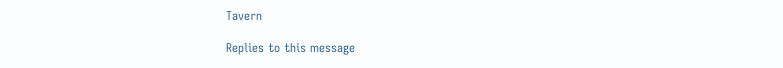Tavern

Replies to this message